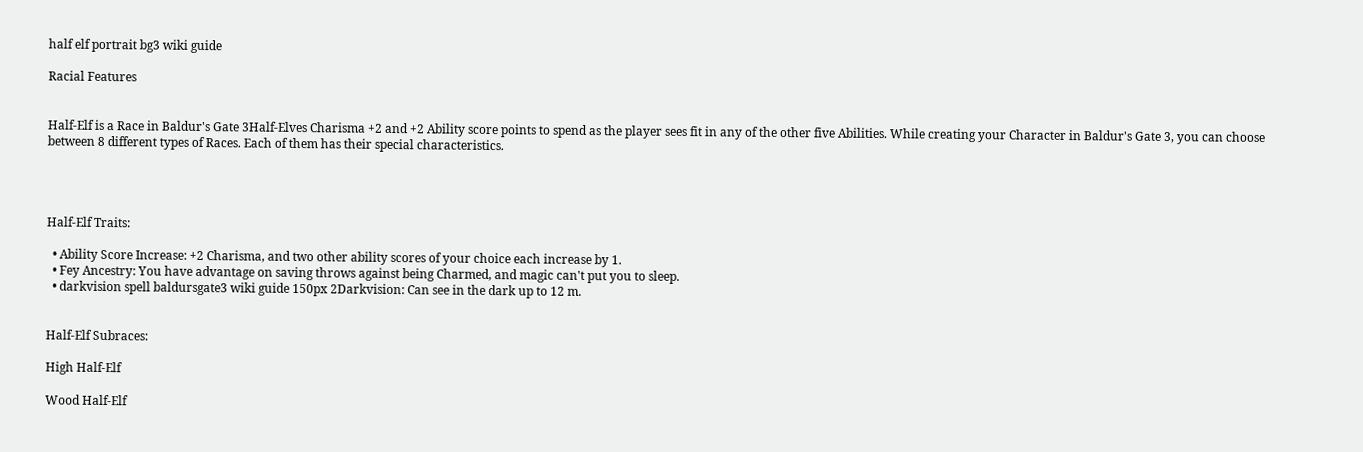half elf portrait bg3 wiki guide

Racial Features


Half-Elf is a Race in Baldur's Gate 3Half-Elves Charisma +2 and +2 Ability score points to spend as the player sees fit in any of the other five Abilities. While creating your Character in Baldur's Gate 3, you can choose between 8 different types of Races. Each of them has their special characteristics.




Half-Elf Traits:

  • Ability Score Increase: +2 Charisma, and two other ability scores of your choice each increase by 1.
  • Fey Ancestry: You have advantage on saving throws against being Charmed, and magic can't put you to sleep.
  • darkvision spell baldursgate3 wiki guide 150px 2Darkvision: Can see in the dark up to 12 m.


Half-Elf Subraces:

High Half-Elf

Wood Half-Elf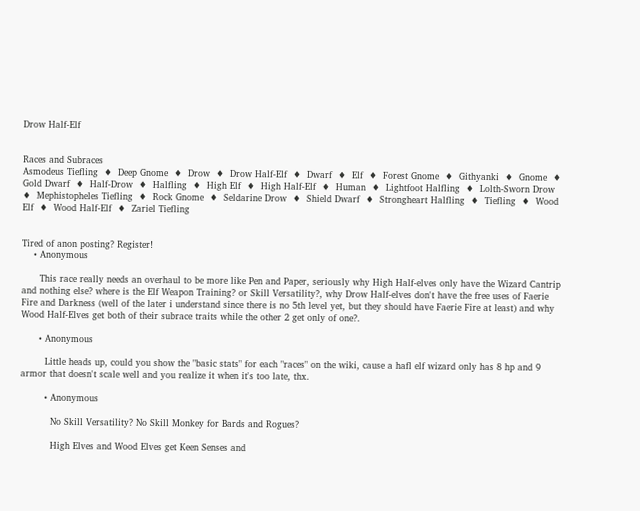Drow Half-Elf


Races and Subraces
Asmodeus Tiefling  ♦  Deep Gnome  ♦  Drow  ♦  Drow Half-Elf  ♦  Dwarf  ♦  Elf  ♦  Forest Gnome  ♦  Githyanki  ♦  Gnome  ♦  Gold Dwarf  ♦  Half-Drow  ♦  Halfling  ♦  High Elf  ♦  High Half-Elf  ♦  Human  ♦  Lightfoot Halfling  ♦  Lolth-Sworn Drow  ♦  Mephistopheles Tiefling  ♦  Rock Gnome  ♦  Seldarine Drow  ♦  Shield Dwarf  ♦  Strongheart Halfling  ♦  Tiefling  ♦  Wood Elf  ♦  Wood Half-Elf  ♦  Zariel Tiefling


Tired of anon posting? Register!
    • Anonymous

      This race really needs an overhaul to be more like Pen and Paper, seriously why High Half-elves only have the Wizard Cantrip and nothing else? where is the Elf Weapon Training? or Skill Versatility?, why Drow Half-elves don't have the free uses of Faerie Fire and Darkness (well of the later i understand since there is no 5th level yet, but they should have Faerie Fire at least) and why Wood Half-Elves get both of their subrace traits while the other 2 get only of one?.

      • Anonymous

        Little heads up, could you show the "basic stats" for each "races" on the wiki, cause a hafl elf wizard only has 8 hp and 9 armor that doesn't scale well and you realize it when it's too late, thx.

        • Anonymous

          No Skill Versatility? No Skill Monkey for Bards and Rogues?

          High Elves and Wood Elves get Keen Senses and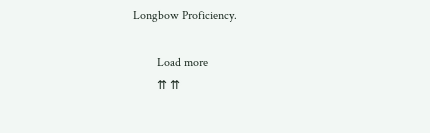Longbow Proficiency.

        Load more
        ⇈ ⇈